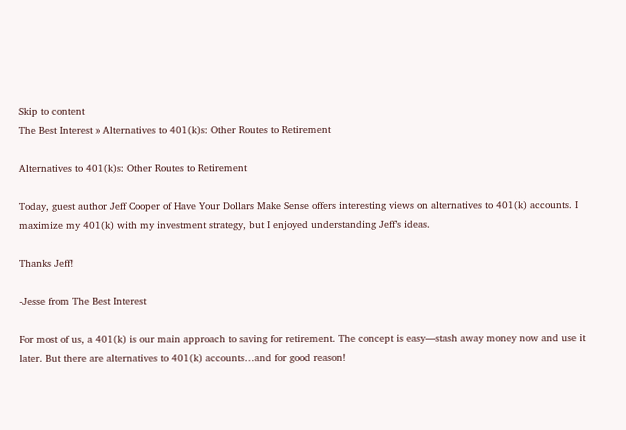Skip to content
The Best Interest » Alternatives to 401(k)s: Other Routes to Retirement

Alternatives to 401(k)s: Other Routes to Retirement

Today, guest author Jeff Cooper of Have Your Dollars Make Sense offers interesting views on alternatives to 401(k) accounts. I maximize my 401(k) with my investment strategy, but I enjoyed understanding Jeff’s ideas.

Thanks Jeff!

-Jesse from The Best Interest

For most of us, a 401(k) is our main approach to saving for retirement. The concept is easy—stash away money now and use it later. But there are alternatives to 401(k) accounts…and for good reason!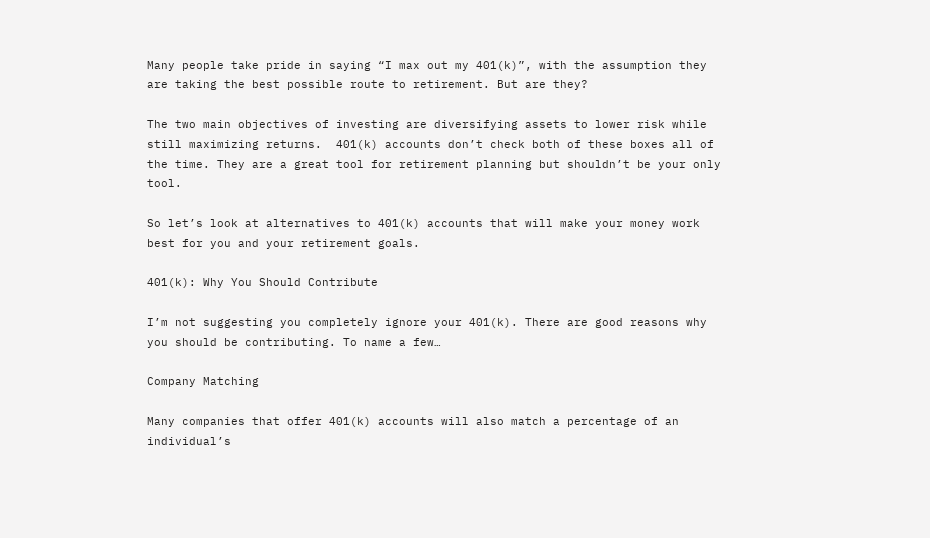Many people take pride in saying “I max out my 401(k)”, with the assumption they are taking the best possible route to retirement. But are they?

The two main objectives of investing are diversifying assets to lower risk while still maximizing returns.  401(k) accounts don’t check both of these boxes all of the time. They are a great tool for retirement planning but shouldn’t be your only tool.

So let’s look at alternatives to 401(k) accounts that will make your money work best for you and your retirement goals.

401(k): Why You Should Contribute

I’m not suggesting you completely ignore your 401(k). There are good reasons why you should be contributing. To name a few…

Company Matching

Many companies that offer 401(k) accounts will also match a percentage of an individual’s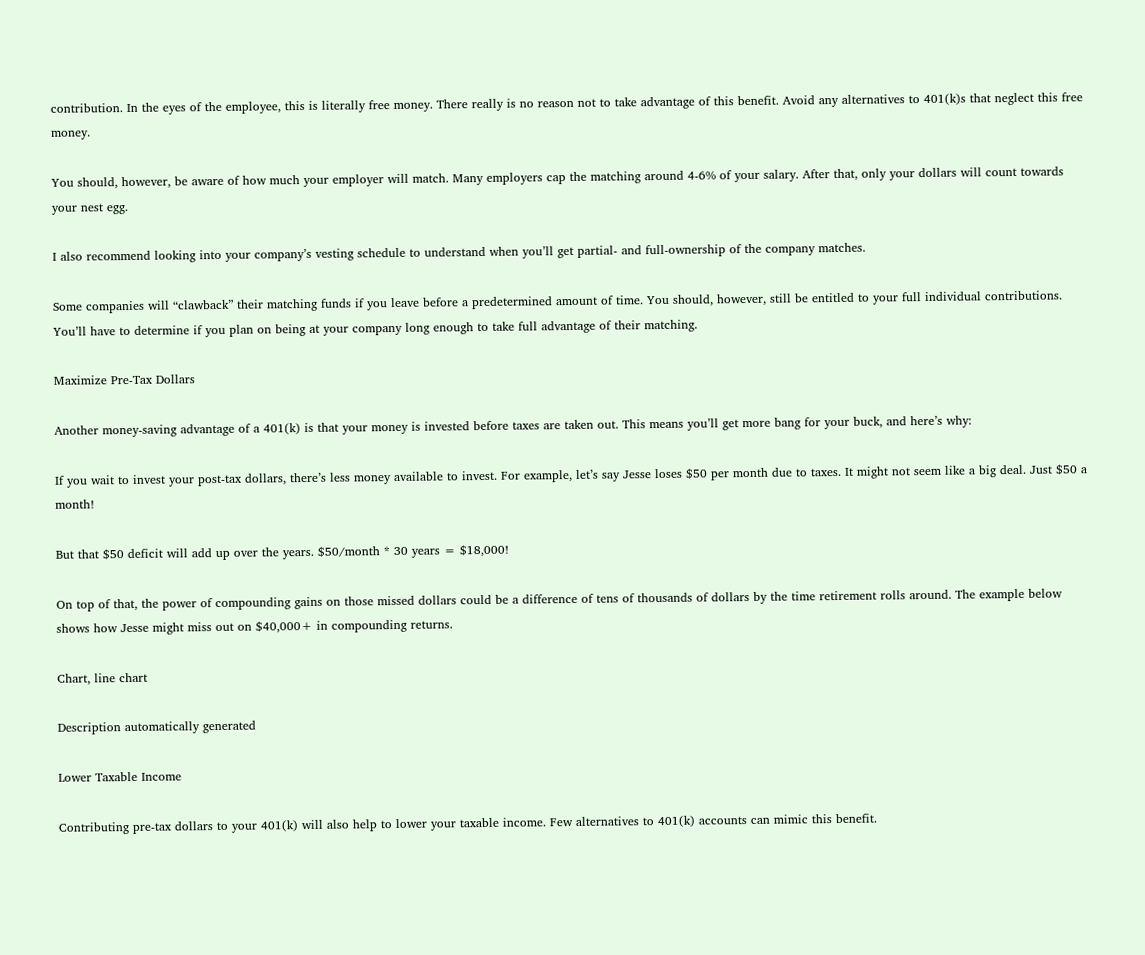contribution. In the eyes of the employee, this is literally free money. There really is no reason not to take advantage of this benefit. Avoid any alternatives to 401(k)s that neglect this free money.

You should, however, be aware of how much your employer will match. Many employers cap the matching around 4-6% of your salary. After that, only your dollars will count towards your nest egg.

I also recommend looking into your company’s vesting schedule to understand when you’ll get partial- and full-ownership of the company matches.

Some companies will “clawback” their matching funds if you leave before a predetermined amount of time. You should, however, still be entitled to your full individual contributions. You’ll have to determine if you plan on being at your company long enough to take full advantage of their matching.

Maximize Pre-Tax Dollars

Another money-saving advantage of a 401(k) is that your money is invested before taxes are taken out. This means you’ll get more bang for your buck, and here’s why:

If you wait to invest your post-tax dollars, there’s less money available to invest. For example, let’s say Jesse loses $50 per month due to taxes. It might not seem like a big deal. Just $50 a month!

But that $50 deficit will add up over the years. $50/month * 30 years = $18,000!

On top of that, the power of compounding gains on those missed dollars could be a difference of tens of thousands of dollars by the time retirement rolls around. The example below shows how Jesse might miss out on $40,000+ in compounding returns.

Chart, line chart

Description automatically generated

Lower Taxable Income

Contributing pre-tax dollars to your 401(k) will also help to lower your taxable income. Few alternatives to 401(k) accounts can mimic this benefit.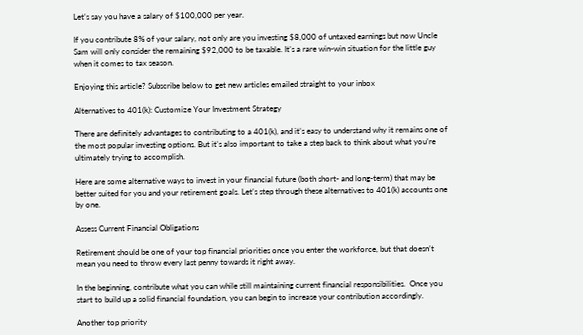Let’s say you have a salary of $100,000 per year.

If you contribute 8% of your salary, not only are you investing $8,000 of untaxed earnings but now Uncle Sam will only consider the remaining $92,000 to be taxable. It’s a rare win-win situation for the little guy when it comes to tax season.

Enjoying this article? Subscribe below to get new articles emailed straight to your inbox

Alternatives to 401(k): Customize Your Investment Strategy

There are definitely advantages to contributing to a 401(k), and it’s easy to understand why it remains one of the most popular investing options. But it’s also important to take a step back to think about what you’re ultimately trying to accomplish.

Here are some alternative ways to invest in your financial future (both short- and long-term) that may be better suited for you and your retirement goals. Let’s step through these alternatives to 401(k) accounts one by one.

Assess Current Financial Obligations

Retirement should be one of your top financial priorities once you enter the workforce, but that doesn’t mean you need to throw every last penny towards it right away.

In the beginning, contribute what you can while still maintaining current financial responsibilities.  Once you start to build up a solid financial foundation, you can begin to increase your contribution accordingly.

Another top priority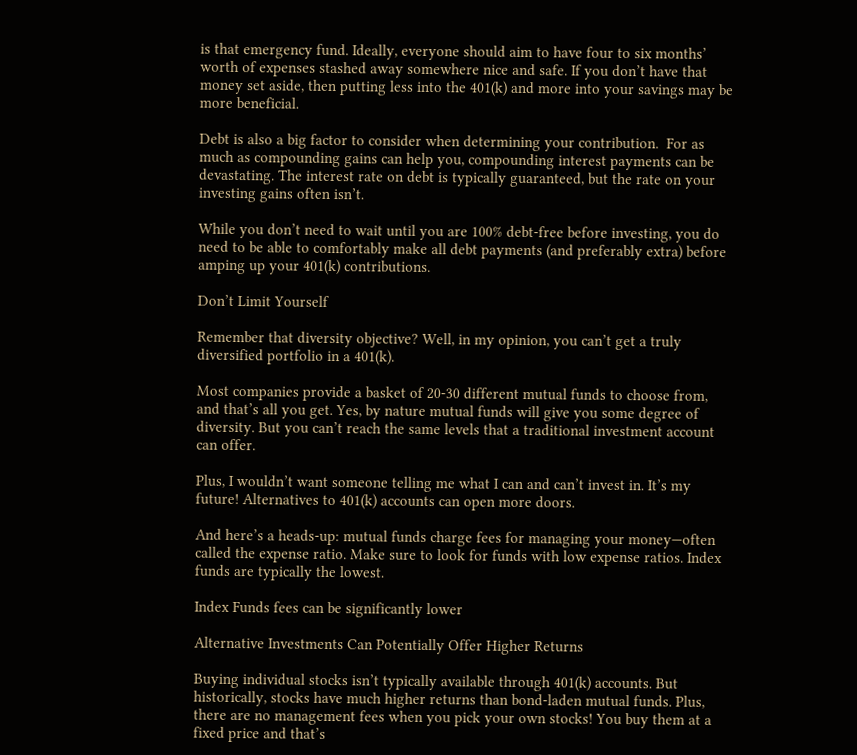is that emergency fund. Ideally, everyone should aim to have four to six months’ worth of expenses stashed away somewhere nice and safe. If you don’t have that money set aside, then putting less into the 401(k) and more into your savings may be more beneficial.

Debt is also a big factor to consider when determining your contribution.  For as much as compounding gains can help you, compounding interest payments can be devastating. The interest rate on debt is typically guaranteed, but the rate on your investing gains often isn’t.

While you don’t need to wait until you are 100% debt-free before investing, you do need to be able to comfortably make all debt payments (and preferably extra) before amping up your 401(k) contributions.

Don’t Limit Yourself

Remember that diversity objective? Well, in my opinion, you can’t get a truly diversified portfolio in a 401(k).

Most companies provide a basket of 20-30 different mutual funds to choose from, and that’s all you get. Yes, by nature mutual funds will give you some degree of diversity. But you can’t reach the same levels that a traditional investment account can offer.

Plus, I wouldn’t want someone telling me what I can and can’t invest in. It’s my future! Alternatives to 401(k) accounts can open more doors.

And here’s a heads-up: mutual funds charge fees for managing your money—often called the expense ratio. Make sure to look for funds with low expense ratios. Index funds are typically the lowest.

Index Funds fees can be significantly lower

Alternative Investments Can Potentially Offer Higher Returns

Buying individual stocks isn’t typically available through 401(k) accounts. But historically, stocks have much higher returns than bond-laden mutual funds. Plus, there are no management fees when you pick your own stocks! You buy them at a fixed price and that’s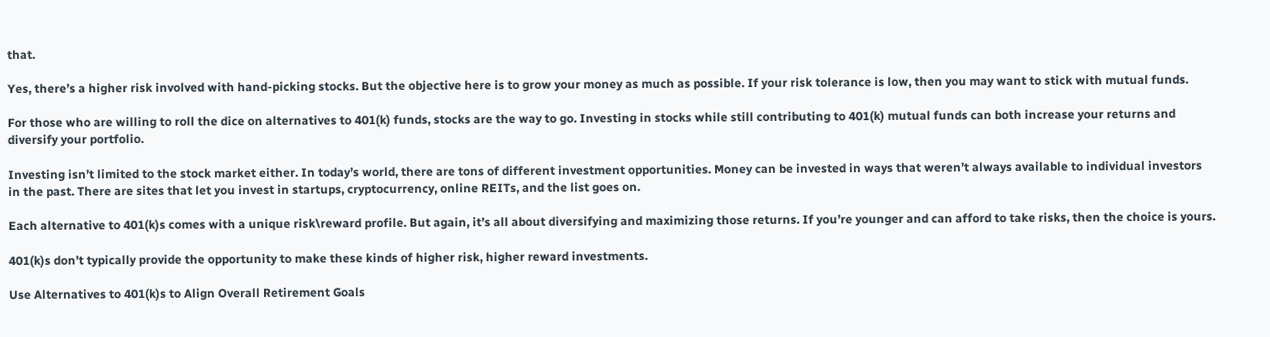that.

Yes, there’s a higher risk involved with hand-picking stocks. But the objective here is to grow your money as much as possible. If your risk tolerance is low, then you may want to stick with mutual funds.

For those who are willing to roll the dice on alternatives to 401(k) funds, stocks are the way to go. Investing in stocks while still contributing to 401(k) mutual funds can both increase your returns and diversify your portfolio.

Investing isn’t limited to the stock market either. In today’s world, there are tons of different investment opportunities. Money can be invested in ways that weren’t always available to individual investors in the past. There are sites that let you invest in startups, cryptocurrency, online REITs, and the list goes on.

Each alternative to 401(k)s comes with a unique risk\reward profile. But again, it’s all about diversifying and maximizing those returns. If you’re younger and can afford to take risks, then the choice is yours.

401(k)s don’t typically provide the opportunity to make these kinds of higher risk, higher reward investments.

Use Alternatives to 401(k)s to Align Overall Retirement Goals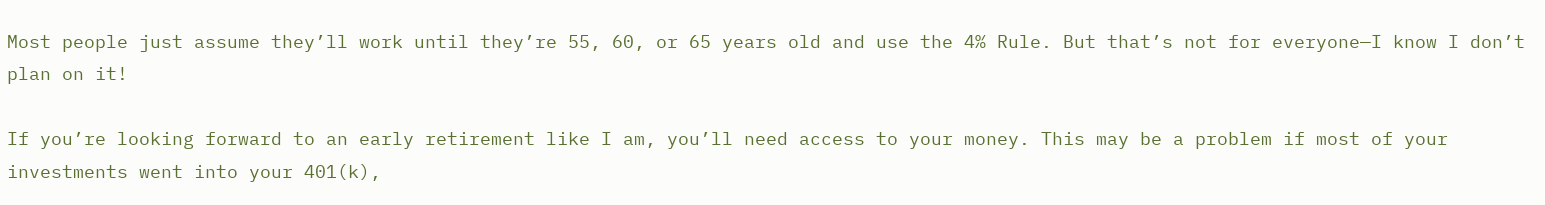Most people just assume they’ll work until they’re 55, 60, or 65 years old and use the 4% Rule. But that’s not for everyone—I know I don’t plan on it!

If you’re looking forward to an early retirement like I am, you’ll need access to your money. This may be a problem if most of your investments went into your 401(k),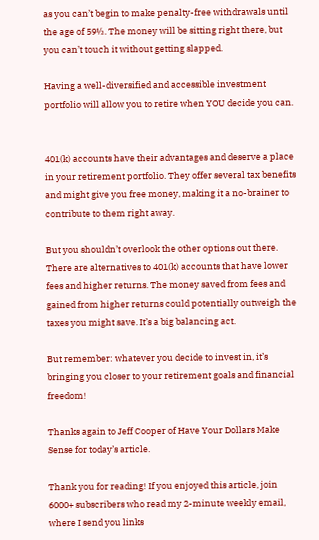as you can’t begin to make penalty-free withdrawals until the age of 59½. The money will be sitting right there, but you can’t touch it without getting slapped.

Having a well-diversified and accessible investment portfolio will allow you to retire when YOU decide you can.


401(k) accounts have their advantages and deserve a place in your retirement portfolio. They offer several tax benefits and might give you free money, making it a no-brainer to contribute to them right away.

But you shouldn’t overlook the other options out there. There are alternatives to 401(k) accounts that have lower fees and higher returns. The money saved from fees and gained from higher returns could potentially outweigh the taxes you might save. It’s a big balancing act.

But remember: whatever you decide to invest in, it’s bringing you closer to your retirement goals and financial freedom!

Thanks again to Jeff Cooper of Have Your Dollars Make Sense for today’s article.

Thank you for reading! If you enjoyed this article, join 6000+ subscribers who read my 2-minute weekly email, where I send you links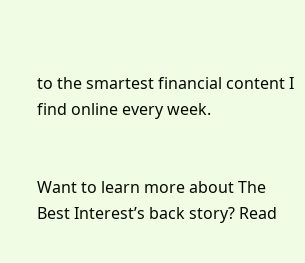to the smartest financial content I find online every week.


Want to learn more about The Best Interest’s back story? Read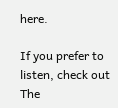here.

If you prefer to listen, check out The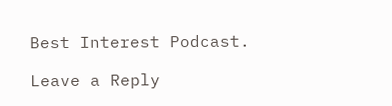Best Interest Podcast.

Leave a Reply